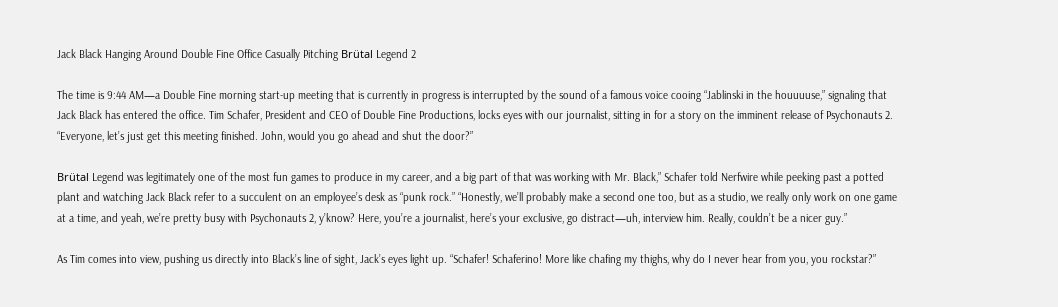Jack Black Hanging Around Double Fine Office Casually Pitching Brütal Legend 2

The time is 9:44 AM—a Double Fine morning start-up meeting that is currently in progress is interrupted by the sound of a famous voice cooing “Jablinski in the houuuuse,” signaling that Jack Black has entered the office. Tim Schafer, President and CEO of Double Fine Productions, locks eyes with our journalist, sitting in for a story on the imminent release of Psychonauts 2. “Everyone, let’s just get this meeting finished. John, would you go ahead and shut the door?”

Brütal Legend was legitimately one of the most fun games to produce in my career, and a big part of that was working with Mr. Black,” Schafer told Nerfwire while peeking past a potted plant and watching Jack Black refer to a succulent on an employee’s desk as “punk rock.” “Honestly, we’ll probably make a second one too, but as a studio, we really only work on one game at a time, and yeah, we’re pretty busy with Psychonauts 2, y’know? Here, you’re a journalist, here’s your exclusive, go distract—uh, interview him. Really, couldn’t be a nicer guy.”

As Tim comes into view, pushing us directly into Black’s line of sight, Jack’s eyes light up. “Schafer! Schaferino! More like chafing my thighs, why do I never hear from you, you rockstar?”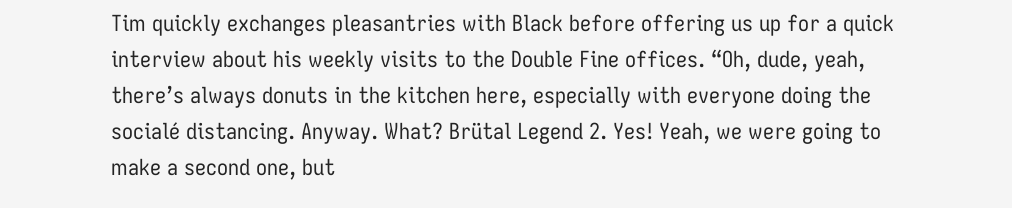Tim quickly exchanges pleasantries with Black before offering us up for a quick interview about his weekly visits to the Double Fine offices. “Oh, dude, yeah, there’s always donuts in the kitchen here, especially with everyone doing the socialé distancing. Anyway. What? Brütal Legend 2. Yes! Yeah, we were going to make a second one, but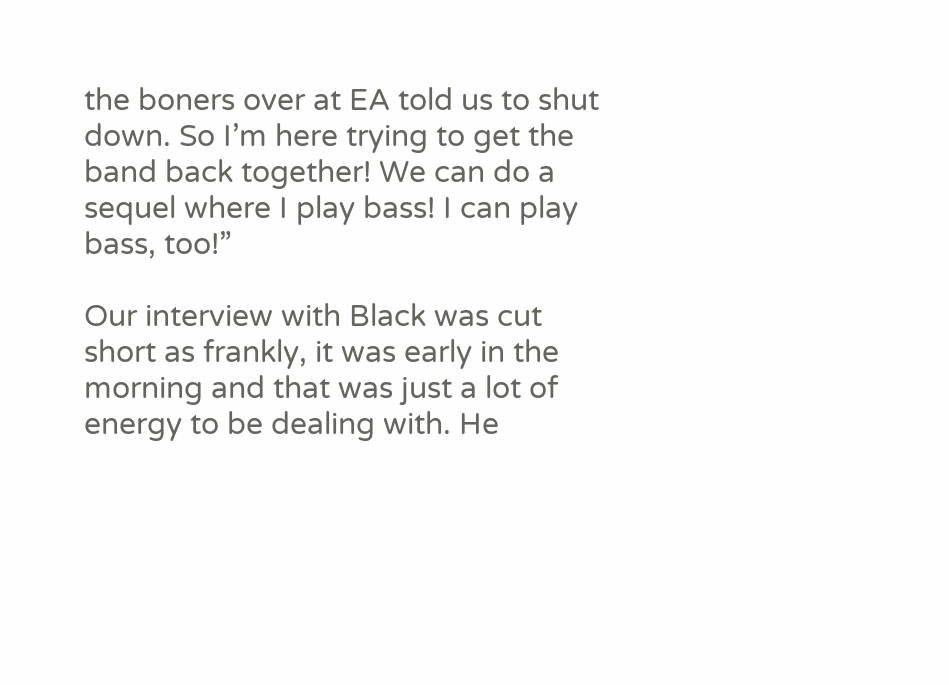the boners over at EA told us to shut down. So I’m here trying to get the band back together! We can do a sequel where I play bass! I can play bass, too!”

Our interview with Black was cut short as frankly, it was early in the morning and that was just a lot of energy to be dealing with. He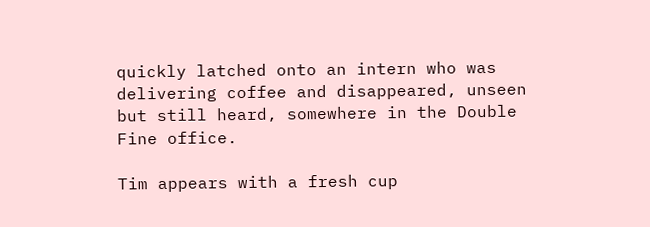quickly latched onto an intern who was delivering coffee and disappeared, unseen but still heard, somewhere in the Double Fine office.

Tim appears with a fresh cup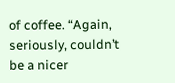of coffee. “Again, seriously, couldn’t be a nicer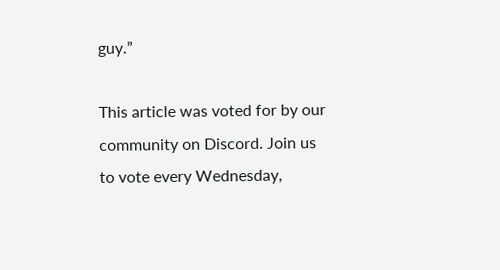guy.”

This article was voted for by our community on Discord. Join us to vote every Wednesday,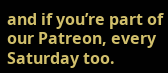and if you’re part of our Patreon, every Saturday too.